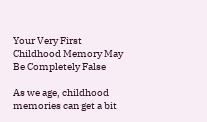Your Very First Childhood Memory May Be Completely False

As we age, childhood memories can get a bit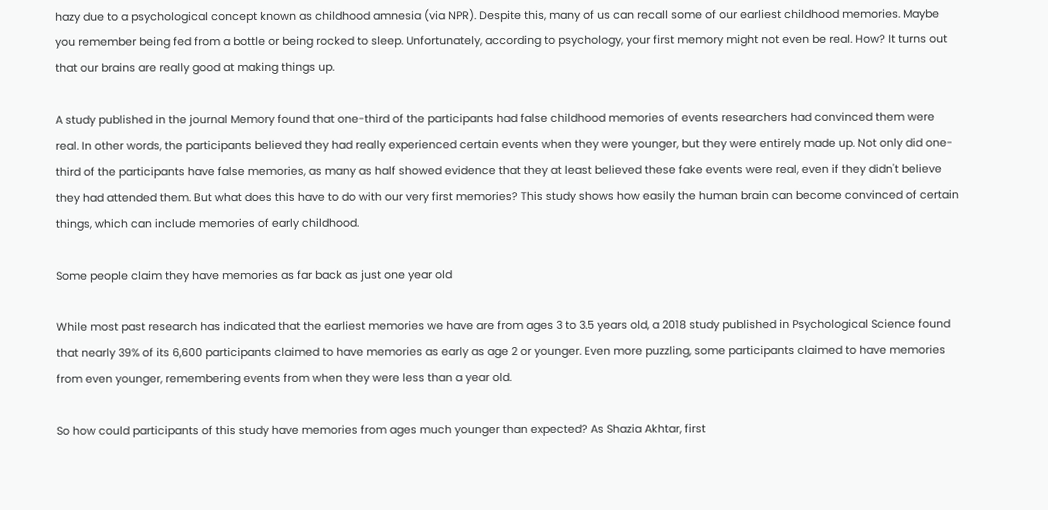hazy due to a psychological concept known as childhood amnesia (via NPR). Despite this, many of us can recall some of our earliest childhood memories. Maybe you remember being fed from a bottle or being rocked to sleep. Unfortunately, according to psychology, your first memory might not even be real. How? It turns out that our brains are really good at making things up.

A study published in the journal Memory found that one-third of the participants had false childhood memories of events researchers had convinced them were real. In other words, the participants believed they had really experienced certain events when they were younger, but they were entirely made up. Not only did one-third of the participants have false memories, as many as half showed evidence that they at least believed these fake events were real, even if they didn't believe they had attended them. But what does this have to do with our very first memories? This study shows how easily the human brain can become convinced of certain things, which can include memories of early childhood.

Some people claim they have memories as far back as just one year old

While most past research has indicated that the earliest memories we have are from ages 3 to 3.5 years old, a 2018 study published in Psychological Science found that nearly 39% of its 6,600 participants claimed to have memories as early as age 2 or younger. Even more puzzling, some participants claimed to have memories from even younger, remembering events from when they were less than a year old.

So how could participants of this study have memories from ages much younger than expected? As Shazia Akhtar, first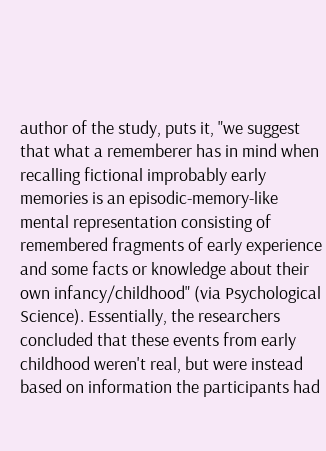author of the study, puts it, "we suggest that what a rememberer has in mind when recalling fictional improbably early memories is an episodic-memory-like mental representation consisting of remembered fragments of early experience and some facts or knowledge about their own infancy/childhood" (via Psychological Science). Essentially, the researchers concluded that these events from early childhood weren't real, but were instead based on information the participants had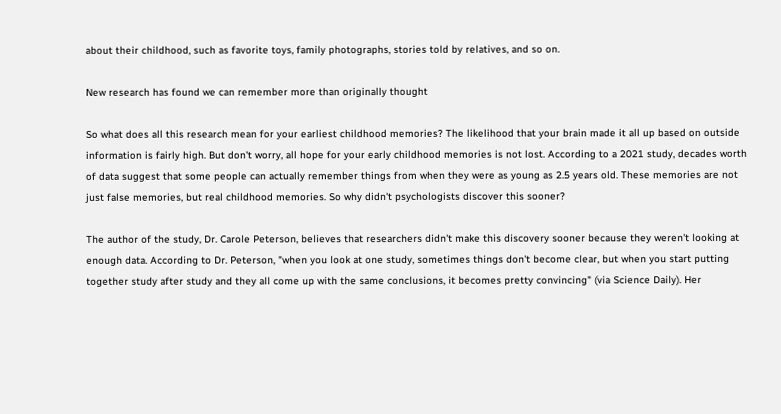about their childhood, such as favorite toys, family photographs, stories told by relatives, and so on.

New research has found we can remember more than originally thought

So what does all this research mean for your earliest childhood memories? The likelihood that your brain made it all up based on outside information is fairly high. But don't worry, all hope for your early childhood memories is not lost. According to a 2021 study, decades worth of data suggest that some people can actually remember things from when they were as young as 2.5 years old. These memories are not just false memories, but real childhood memories. So why didn't psychologists discover this sooner?

The author of the study, Dr. Carole Peterson, believes that researchers didn't make this discovery sooner because they weren't looking at enough data. According to Dr. Peterson, "when you look at one study, sometimes things don't become clear, but when you start putting together study after study and they all come up with the same conclusions, it becomes pretty convincing" (via Science Daily). Her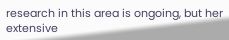research in this area is ongoing, but her extensive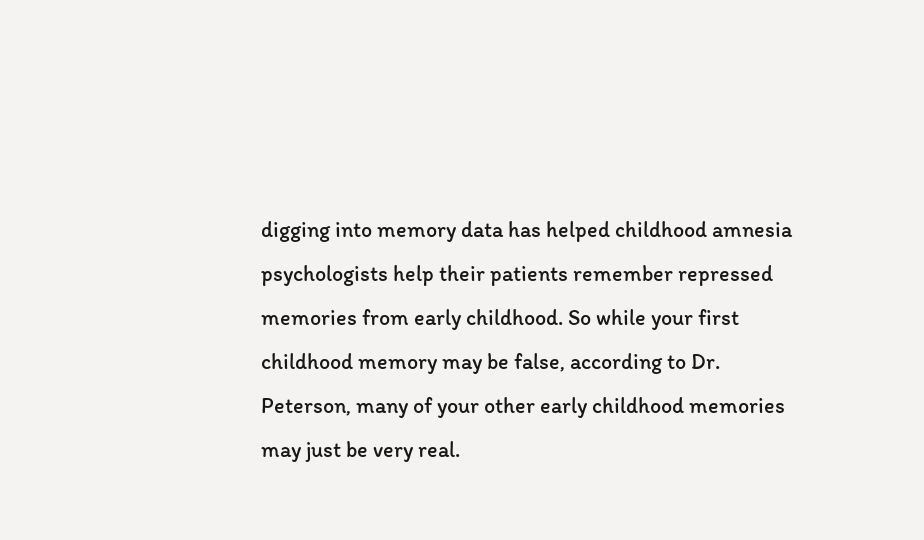digging into memory data has helped childhood amnesia psychologists help their patients remember repressed memories from early childhood. So while your first childhood memory may be false, according to Dr. Peterson, many of your other early childhood memories may just be very real.